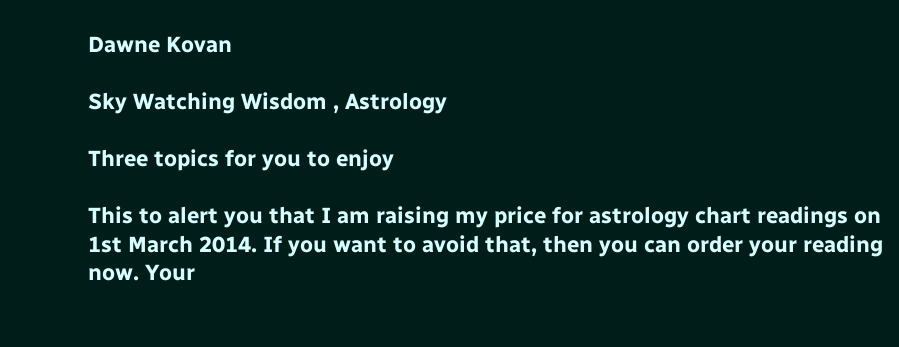Dawne Kovan

Sky Watching Wisdom , Astrology

Three topics for you to enjoy

This to alert you that I am raising my price for astrology chart readings on 1st March 2014. If you want to avoid that, then you can order your reading now. Your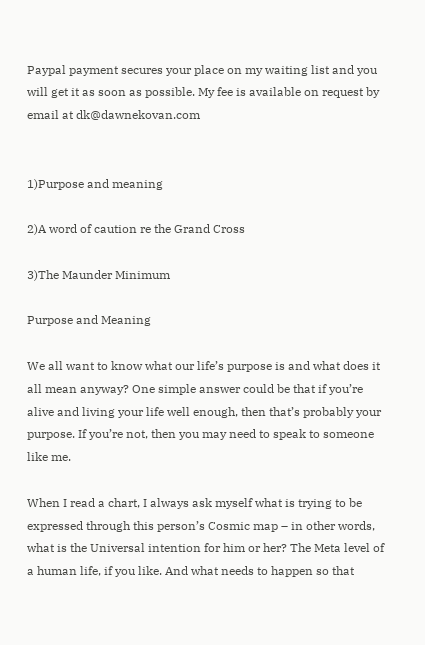Paypal payment secures your place on my waiting list and you will get it as soon as possible. My fee is available on request by email at dk@dawnekovan.com


1)Purpose and meaning

2)A word of caution re the Grand Cross

3)The Maunder Minimum

Purpose and Meaning

We all want to know what our life’s purpose is and what does it all mean anyway? One simple answer could be that if you’re alive and living your life well enough, then that’s probably your purpose. If you’re not, then you may need to speak to someone like me.

When I read a chart, I always ask myself what is trying to be expressed through this person’s Cosmic map – in other words, what is the Universal intention for him or her? The Meta level of a human life, if you like. And what needs to happen so that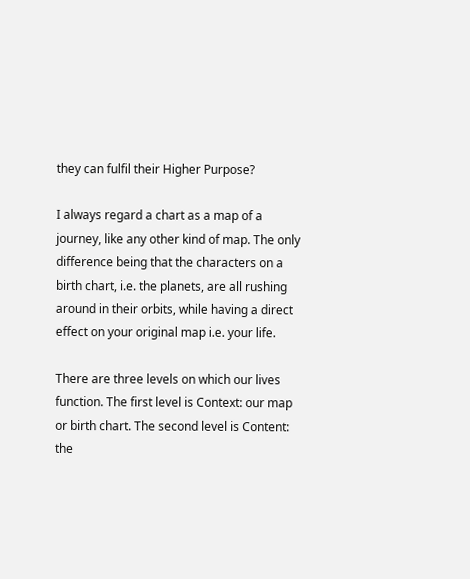they can fulfil their Higher Purpose?

I always regard a chart as a map of a journey, like any other kind of map. The only difference being that the characters on a birth chart, i.e. the planets, are all rushing around in their orbits, while having a direct effect on your original map i.e. your life.

There are three levels on which our lives function. The first level is Context: our map or birth chart. The second level is Content: the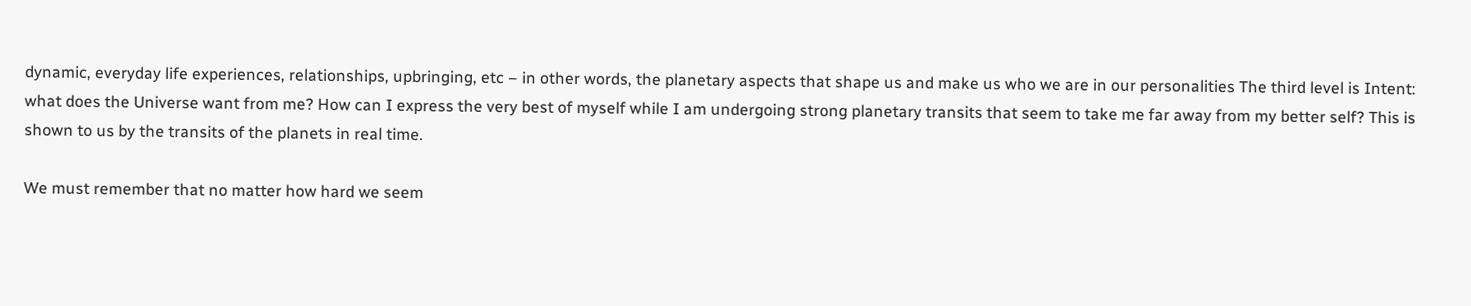dynamic, everyday life experiences, relationships, upbringing, etc – in other words, the planetary aspects that shape us and make us who we are in our personalities The third level is Intent: what does the Universe want from me? How can I express the very best of myself while I am undergoing strong planetary transits that seem to take me far away from my better self? This is shown to us by the transits of the planets in real time.

We must remember that no matter how hard we seem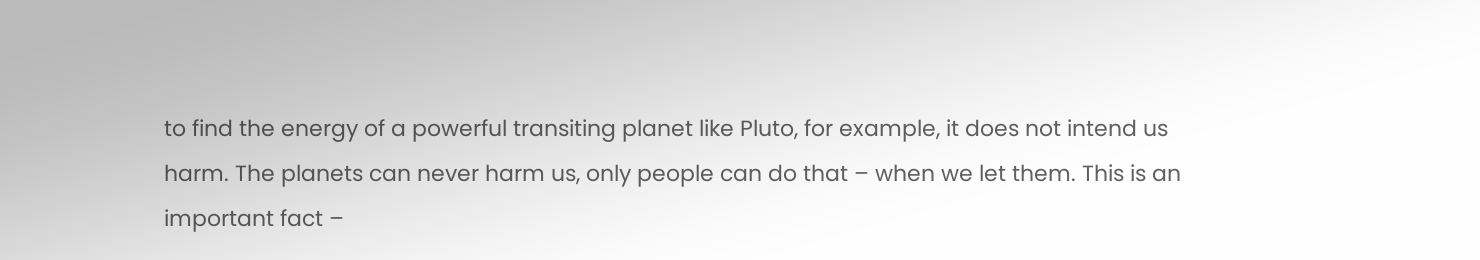to find the energy of a powerful transiting planet like Pluto, for example, it does not intend us harm. The planets can never harm us, only people can do that – when we let them. This is an important fact –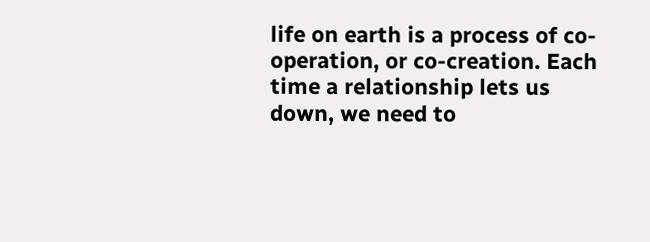life on earth is a process of co-operation, or co-creation. Each time a relationship lets us down, we need to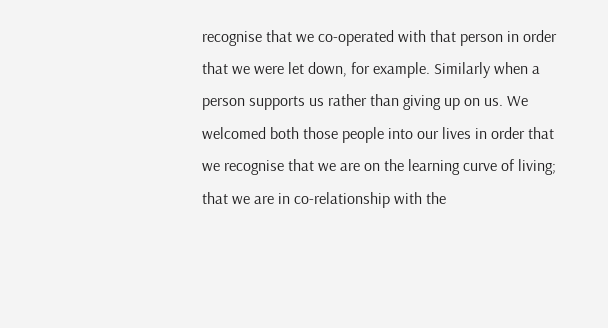recognise that we co-operated with that person in order that we were let down, for example. Similarly when a person supports us rather than giving up on us. We welcomed both those people into our lives in order that we recognise that we are on the learning curve of living; that we are in co-relationship with the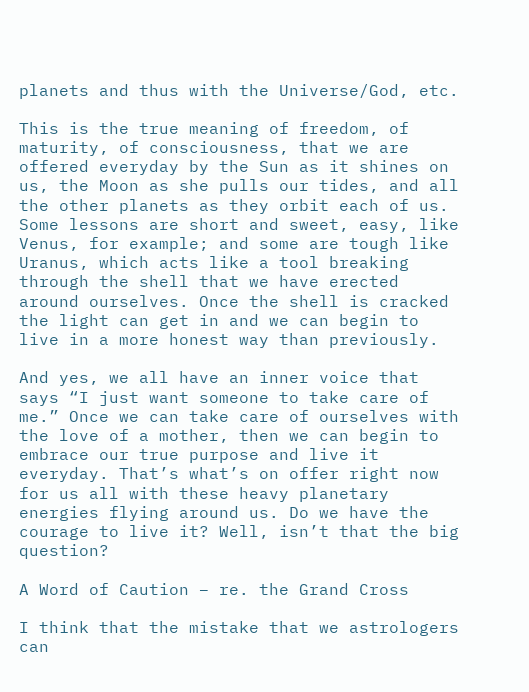planets and thus with the Universe/God, etc.

This is the true meaning of freedom, of maturity, of consciousness, that we are offered everyday by the Sun as it shines on us, the Moon as she pulls our tides, and all the other planets as they orbit each of us. Some lessons are short and sweet, easy, like Venus, for example; and some are tough like Uranus, which acts like a tool breaking through the shell that we have erected around ourselves. Once the shell is cracked the light can get in and we can begin to live in a more honest way than previously.

And yes, we all have an inner voice that says “I just want someone to take care of me.” Once we can take care of ourselves with the love of a mother, then we can begin to embrace our true purpose and live it everyday. That’s what’s on offer right now for us all with these heavy planetary energies flying around us. Do we have the courage to live it? Well, isn’t that the big question?

A Word of Caution – re. the Grand Cross

I think that the mistake that we astrologers can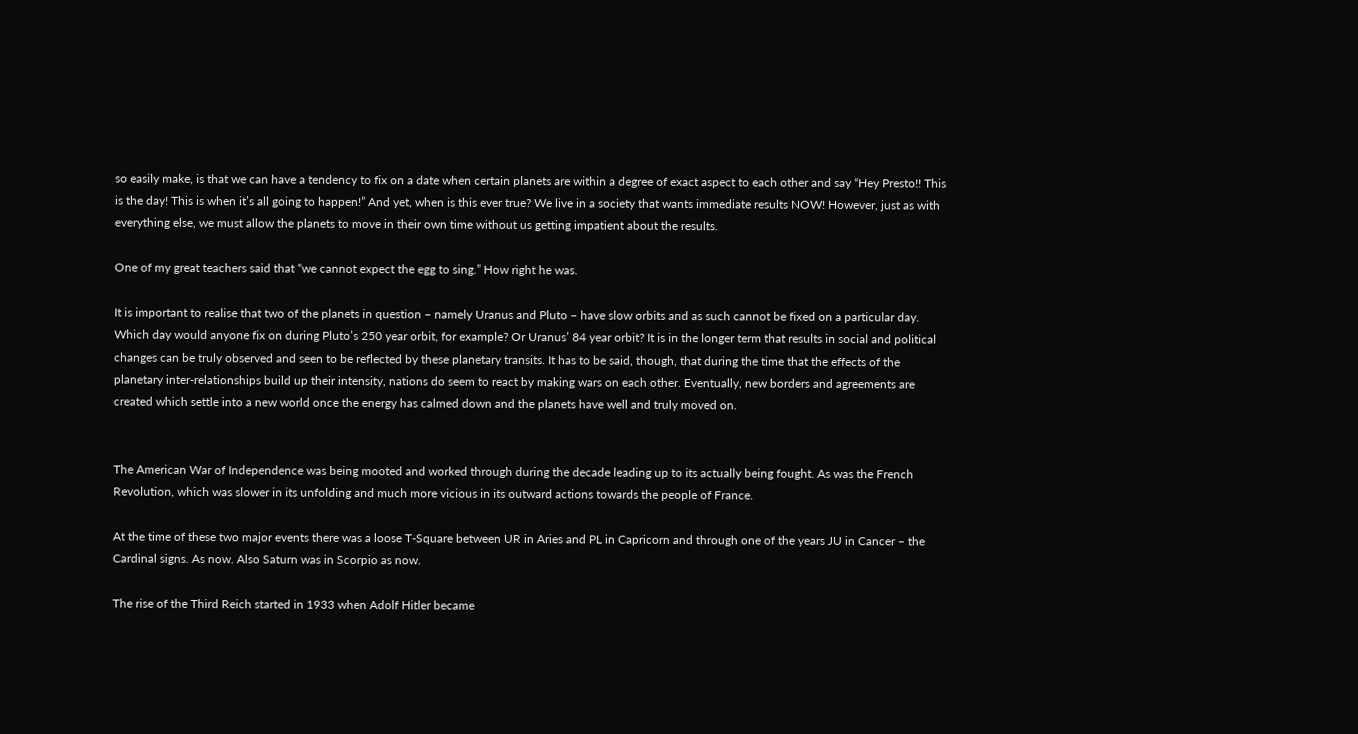so easily make, is that we can have a tendency to fix on a date when certain planets are within a degree of exact aspect to each other and say “Hey Presto!! This is the day! This is when it’s all going to happen!” And yet, when is this ever true? We live in a society that wants immediate results NOW! However, just as with everything else, we must allow the planets to move in their own time without us getting impatient about the results.

One of my great teachers said that “we cannot expect the egg to sing.” How right he was.

It is important to realise that two of the planets in question – namely Uranus and Pluto – have slow orbits and as such cannot be fixed on a particular day. Which day would anyone fix on during Pluto’s 250 year orbit, for example? Or Uranus’ 84 year orbit? It is in the longer term that results in social and political changes can be truly observed and seen to be reflected by these planetary transits. It has to be said, though, that during the time that the effects of the planetary inter-relationships build up their intensity, nations do seem to react by making wars on each other. Eventually, new borders and agreements are created which settle into a new world once the energy has calmed down and the planets have well and truly moved on.


The American War of Independence was being mooted and worked through during the decade leading up to its actually being fought. As was the French Revolution, which was slower in its unfolding and much more vicious in its outward actions towards the people of France.

At the time of these two major events there was a loose T-Square between UR in Aries and PL in Capricorn and through one of the years JU in Cancer – the Cardinal signs. As now. Also Saturn was in Scorpio as now.

The rise of the Third Reich started in 1933 when Adolf Hitler became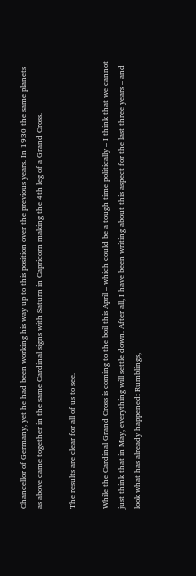Chancellor of Germany, yet he had been working his way up to this position over the previous years. In 1930 the same planets as above came together in the same Cardinal signs with Saturn in Capricorn making the 4th leg of a Grand Cross.

The results are clear for all of us to see.

While the Cardinal Grand Cross is coming to the boil this April – which could be a tough time politically – I think that we cannot just think that in May, everything will settle down. After all, I have been writing about this aspect for the last three years – and look what has already happened: Rumblings,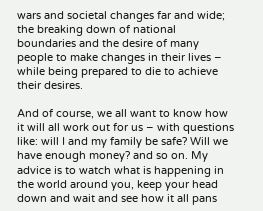wars and societal changes far and wide; the breaking down of national boundaries and the desire of many people to make changes in their lives – while being prepared to die to achieve their desires.

And of course, we all want to know how it will all work out for us – with questions like: will I and my family be safe? Will we have enough money? and so on. My advice is to watch what is happening in the world around you, keep your head down and wait and see how it all pans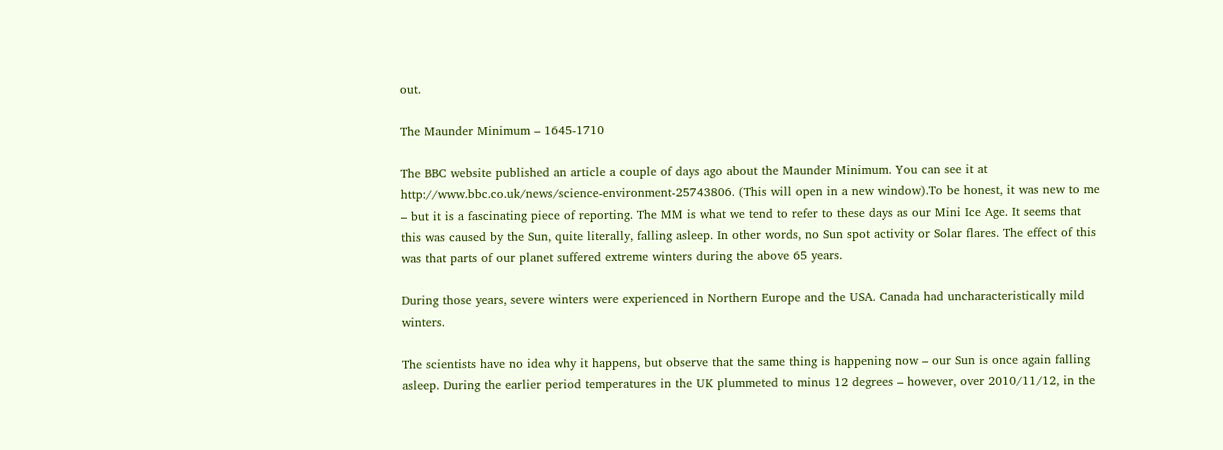out.

The Maunder Minimum – 1645-1710

The BBC website published an article a couple of days ago about the Maunder Minimum. You can see it at http://www.bbc.co.uk/news/science-environment-25743806. (This will open in a new window).To be honest, it was new to me – but it is a fascinating piece of reporting. The MM is what we tend to refer to these days as our Mini Ice Age. It seems that this was caused by the Sun, quite literally, falling asleep. In other words, no Sun spot activity or Solar flares. The effect of this was that parts of our planet suffered extreme winters during the above 65 years.

During those years, severe winters were experienced in Northern Europe and the USA. Canada had uncharacteristically mild winters.

The scientists have no idea why it happens, but observe that the same thing is happening now – our Sun is once again falling asleep. During the earlier period temperatures in the UK plummeted to minus 12 degrees – however, over 2010/11/12, in the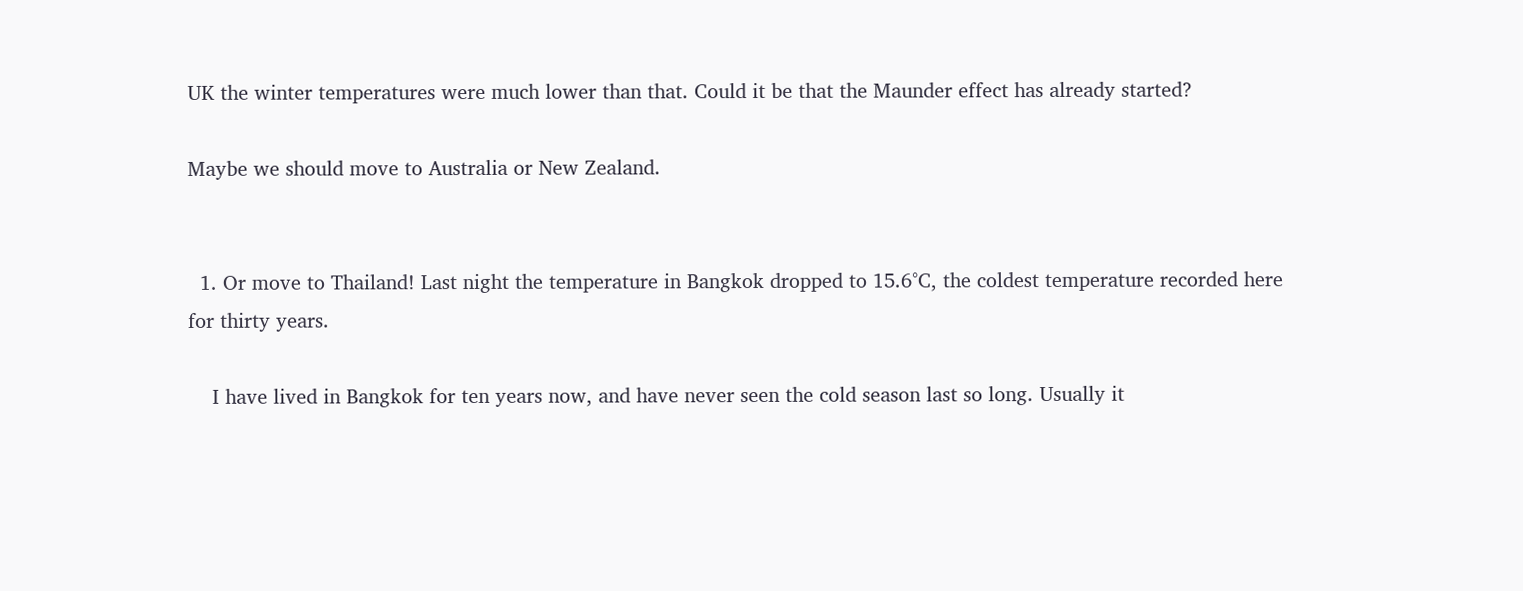UK the winter temperatures were much lower than that. Could it be that the Maunder effect has already started?

Maybe we should move to Australia or New Zealand.


  1. Or move to Thailand! Last night the temperature in Bangkok dropped to 15.6°C, the coldest temperature recorded here for thirty years.

    I have lived in Bangkok for ten years now, and have never seen the cold season last so long. Usually it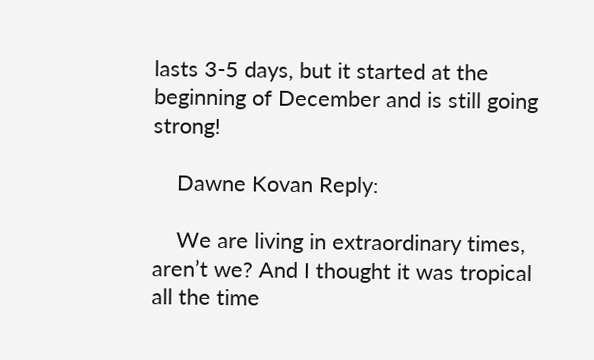lasts 3-5 days, but it started at the beginning of December and is still going strong!

    Dawne Kovan Reply:

    We are living in extraordinary times, aren’t we? And I thought it was tropical all the time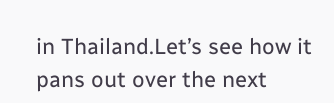in Thailand.Let’s see how it pans out over the next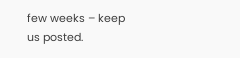few weeks – keep us posted.